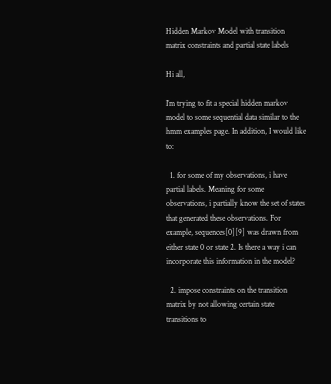Hidden Markov Model with transition matrix constraints and partial state labels

Hi all,

I’m trying to fit a special hidden markov model to some sequential data similar to the hmm examples page. In addition, I would like to:

  1. for some of my observations, i have partial labels. Meaning for some observations, i partially know the set of states that generated these observations. For example, sequences[0][9] was drawn from either state 0 or state 2. Is there a way i can incorporate this information in the model?

  2. impose constraints on the transition matrix by not allowing certain state transitions to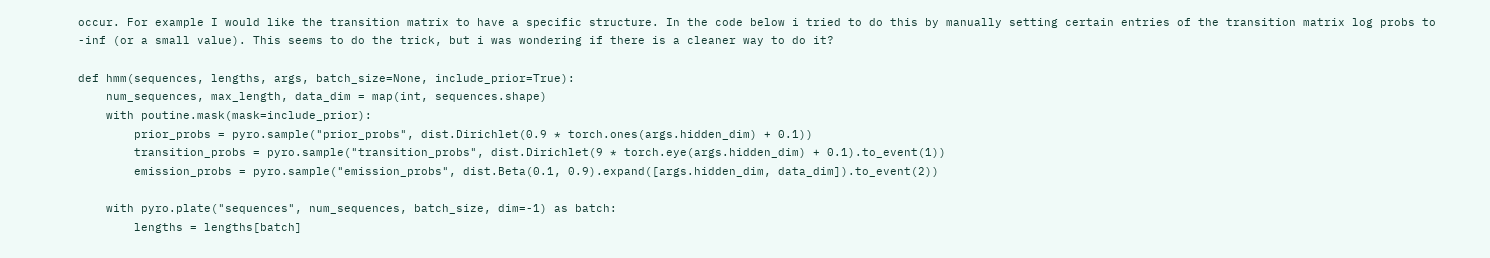occur. For example I would like the transition matrix to have a specific structure. In the code below i tried to do this by manually setting certain entries of the transition matrix log probs to -inf (or a small value). This seems to do the trick, but i was wondering if there is a cleaner way to do it?

def hmm(sequences, lengths, args, batch_size=None, include_prior=True):
    num_sequences, max_length, data_dim = map(int, sequences.shape)
    with poutine.mask(mask=include_prior):
        prior_probs = pyro.sample("prior_probs", dist.Dirichlet(0.9 * torch.ones(args.hidden_dim) + 0.1))
        transition_probs = pyro.sample("transition_probs", dist.Dirichlet(9 * torch.eye(args.hidden_dim) + 0.1).to_event(1))
        emission_probs = pyro.sample("emission_probs", dist.Beta(0.1, 0.9).expand([args.hidden_dim, data_dim]).to_event(2))

    with pyro.plate("sequences", num_sequences, batch_size, dim=-1) as batch:
        lengths = lengths[batch]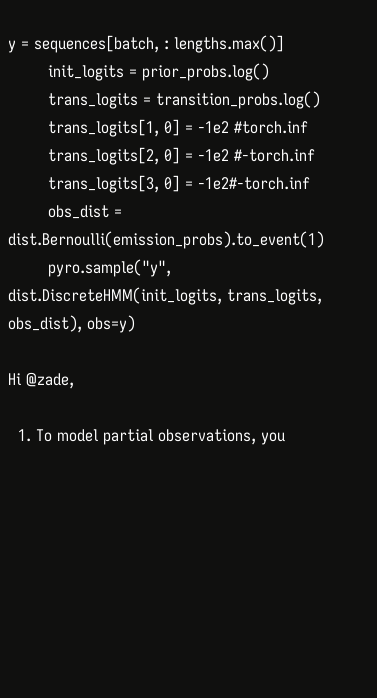y = sequences[batch, : lengths.max()]
        init_logits = prior_probs.log()
        trans_logits = transition_probs.log()
        trans_logits[1, 0] = -1e2 #torch.inf
        trans_logits[2, 0] = -1e2 #-torch.inf
        trans_logits[3, 0] = -1e2#-torch.inf
        obs_dist = dist.Bernoulli(emission_probs).to_event(1)
        pyro.sample("y", dist.DiscreteHMM(init_logits, trans_logits, obs_dist), obs=y)

Hi @zade,

  1. To model partial observations, you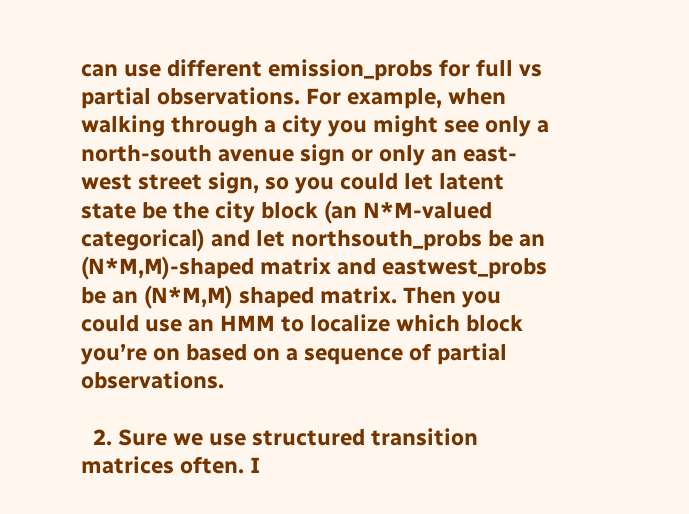can use different emission_probs for full vs partial observations. For example, when walking through a city you might see only a north-south avenue sign or only an east-west street sign, so you could let latent state be the city block (an N*M-valued categorical) and let northsouth_probs be an (N*M,M)-shaped matrix and eastwest_probs be an (N*M,M) shaped matrix. Then you could use an HMM to localize which block you’re on based on a sequence of partial observations.

  2. Sure we use structured transition matrices often. I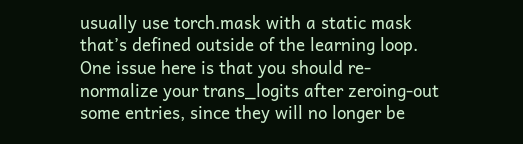usually use torch.mask with a static mask that’s defined outside of the learning loop. One issue here is that you should re-normalize your trans_logits after zeroing-out some entries, since they will no longer be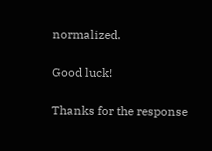normalized.

Good luck!

Thanks for the response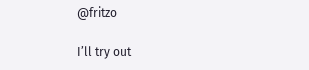@fritzo

I’ll try out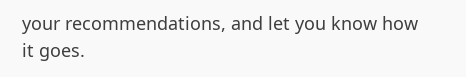your recommendations, and let you know how it goes.